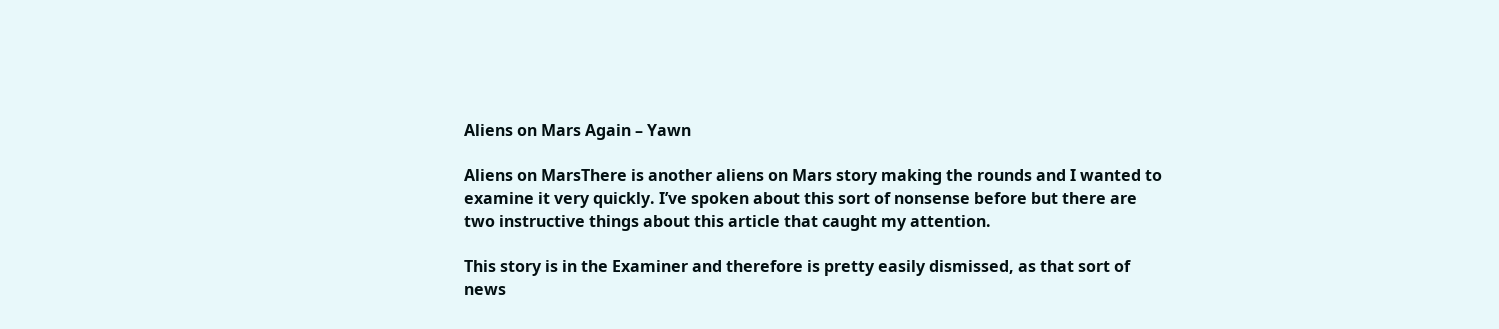Aliens on Mars Again – Yawn

Aliens on MarsThere is another aliens on Mars story making the rounds and I wanted to examine it very quickly. I’ve spoken about this sort of nonsense before but there are two instructive things about this article that caught my attention.

This story is in the Examiner and therefore is pretty easily dismissed, as that sort of news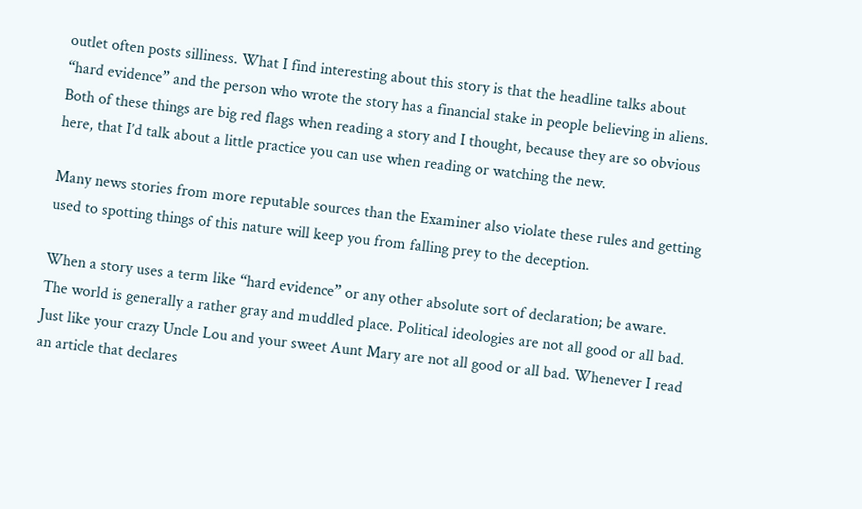outlet often posts silliness. What I find interesting about this story is that the headline talks about “hard evidence” and the person who wrote the story has a financial stake in people believing in aliens. Both of these things are big red flags when reading a story and I thought, because they are so obvious here, that I’d talk about a little practice you can use when reading or watching the new.

Many news stories from more reputable sources than the Examiner also violate these rules and getting used to spotting things of this nature will keep you from falling prey to the deception.

When a story uses a term like “hard evidence” or any other absolute sort of declaration; be aware. The world is generally a rather gray and muddled place. Political ideologies are not all good or all bad. Just like your crazy Uncle Lou and your sweet Aunt Mary are not all good or all bad. Whenever I read an article that declares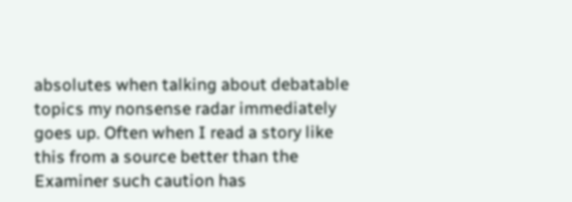absolutes when talking about debatable topics my nonsense radar immediately goes up. Often when I read a story like this from a source better than the Examiner such caution has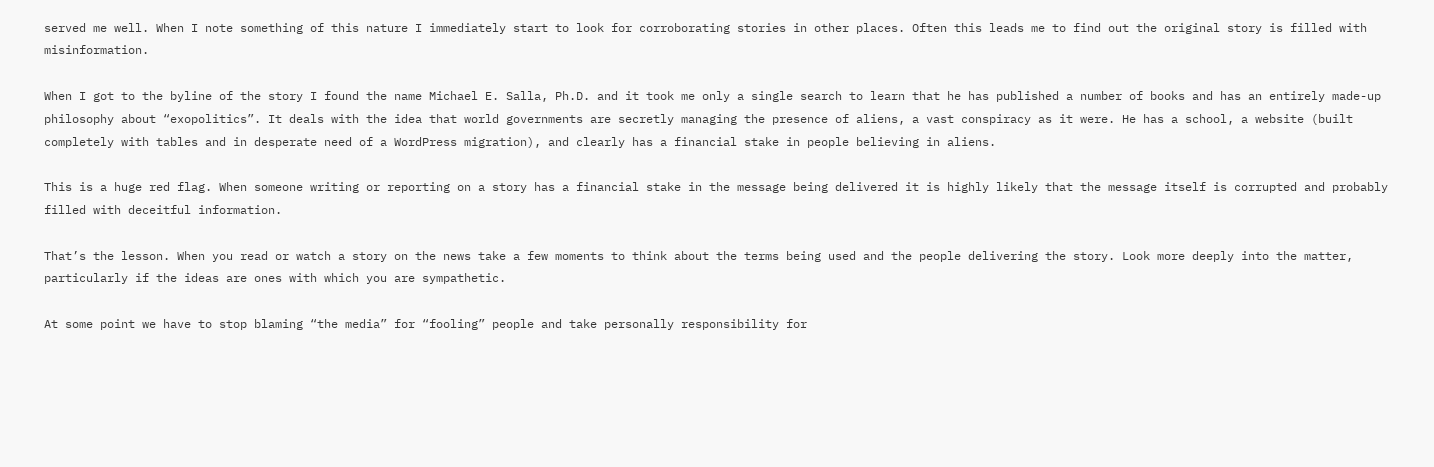served me well. When I note something of this nature I immediately start to look for corroborating stories in other places. Often this leads me to find out the original story is filled with misinformation.

When I got to the byline of the story I found the name Michael E. Salla, Ph.D. and it took me only a single search to learn that he has published a number of books and has an entirely made-up philosophy about “exopolitics”. It deals with the idea that world governments are secretly managing the presence of aliens, a vast conspiracy as it were. He has a school, a website (built completely with tables and in desperate need of a WordPress migration), and clearly has a financial stake in people believing in aliens.

This is a huge red flag. When someone writing or reporting on a story has a financial stake in the message being delivered it is highly likely that the message itself is corrupted and probably filled with deceitful information.

That’s the lesson. When you read or watch a story on the news take a few moments to think about the terms being used and the people delivering the story. Look more deeply into the matter, particularly if the ideas are ones with which you are sympathetic.

At some point we have to stop blaming “the media” for “fooling” people and take personally responsibility for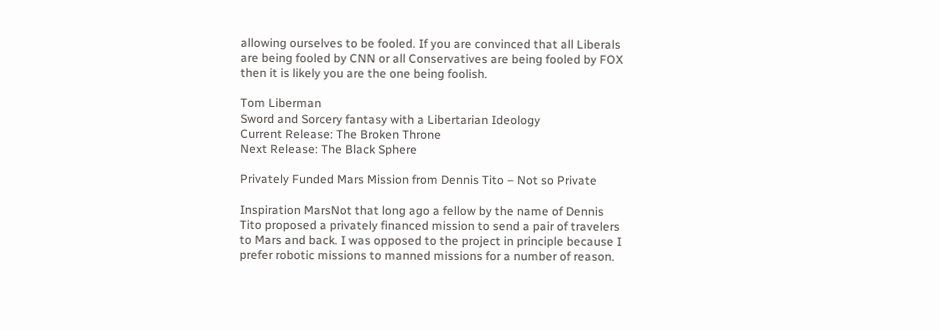allowing ourselves to be fooled. If you are convinced that all Liberals are being fooled by CNN or all Conservatives are being fooled by FOX then it is likely you are the one being foolish.

Tom Liberman
Sword and Sorcery fantasy with a Libertarian Ideology
Current Release: The Broken Throne
Next Release: The Black Sphere

Privately Funded Mars Mission from Dennis Tito – Not so Private

Inspiration MarsNot that long ago a fellow by the name of Dennis Tito proposed a privately financed mission to send a pair of travelers to Mars and back. I was opposed to the project in principle because I prefer robotic missions to manned missions for a number of reason.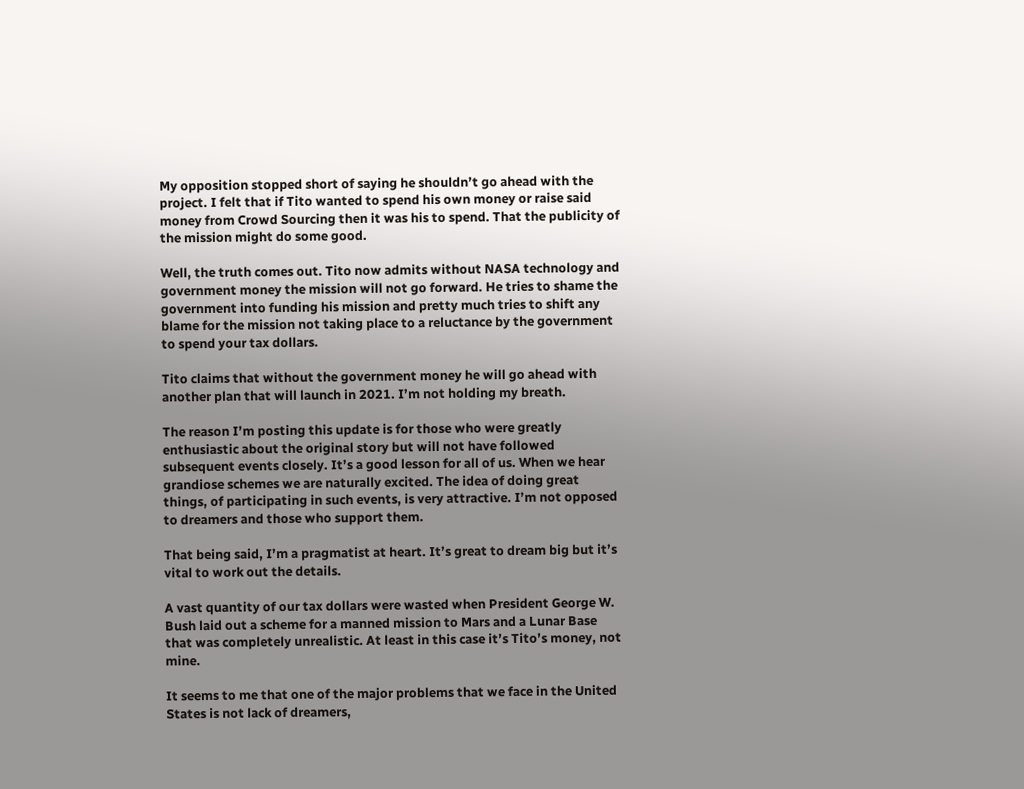My opposition stopped short of saying he shouldn’t go ahead with the project. I felt that if Tito wanted to spend his own money or raise said money from Crowd Sourcing then it was his to spend. That the publicity of the mission might do some good.

Well, the truth comes out. Tito now admits without NASA technology and government money the mission will not go forward. He tries to shame the government into funding his mission and pretty much tries to shift any blame for the mission not taking place to a reluctance by the government to spend your tax dollars.

Tito claims that without the government money he will go ahead with another plan that will launch in 2021. I’m not holding my breath.

The reason I’m posting this update is for those who were greatly enthusiastic about the original story but will not have followed subsequent events closely. It’s a good lesson for all of us. When we hear grandiose schemes we are naturally excited. The idea of doing great things, of participating in such events, is very attractive. I’m not opposed to dreamers and those who support them.

That being said, I’m a pragmatist at heart. It’s great to dream big but it’s vital to work out the details.

A vast quantity of our tax dollars were wasted when President George W. Bush laid out a scheme for a manned mission to Mars and a Lunar Base that was completely unrealistic. At least in this case it’s Tito’s money, not mine.

It seems to me that one of the major problems that we face in the United States is not lack of dreamers,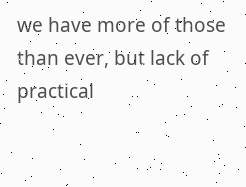we have more of those than ever, but lack of practical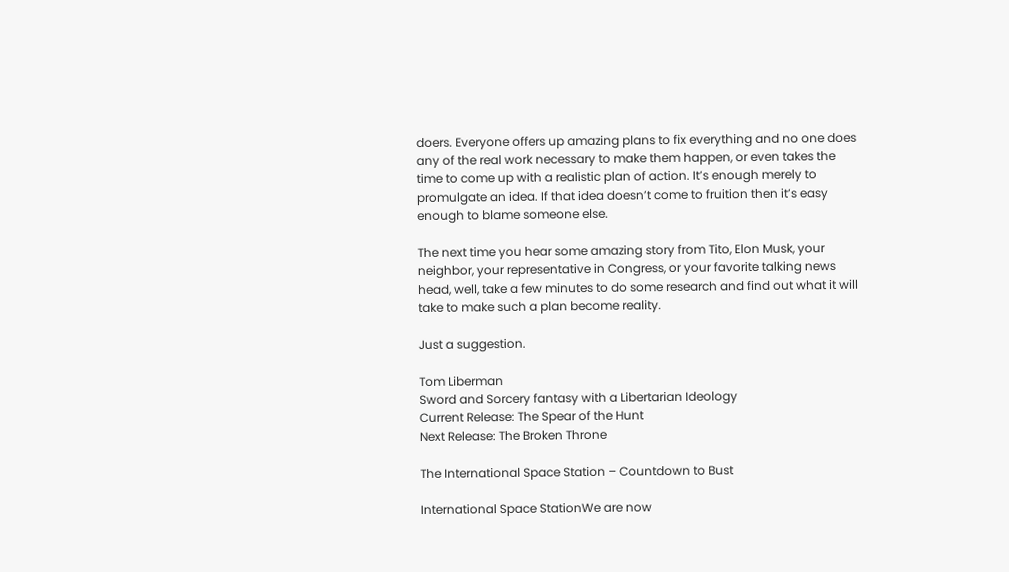doers. Everyone offers up amazing plans to fix everything and no one does any of the real work necessary to make them happen, or even takes the time to come up with a realistic plan of action. It’s enough merely to promulgate an idea. If that idea doesn’t come to fruition then it’s easy enough to blame someone else.

The next time you hear some amazing story from Tito, Elon Musk, your neighbor, your representative in Congress, or your favorite talking news head, well, take a few minutes to do some research and find out what it will take to make such a plan become reality.

Just a suggestion.

Tom Liberman
Sword and Sorcery fantasy with a Libertarian Ideology
Current Release: The Spear of the Hunt
Next Release: The Broken Throne

The International Space Station – Countdown to Bust

International Space StationWe are now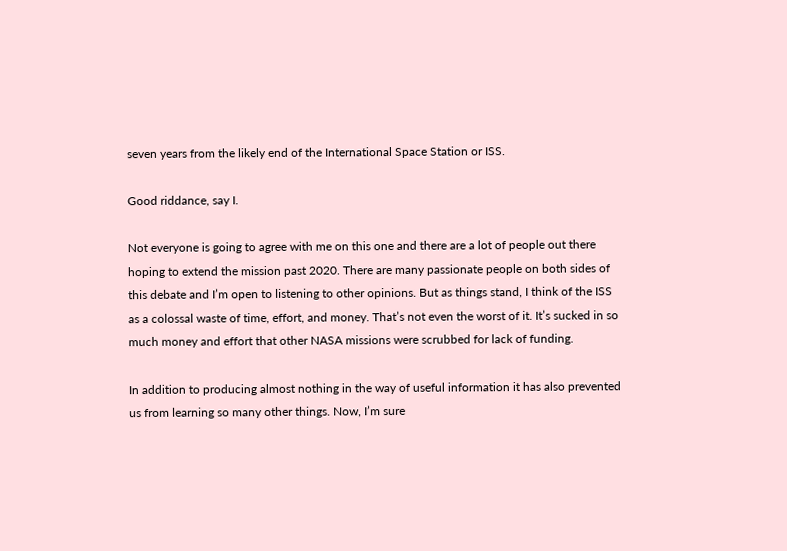seven years from the likely end of the International Space Station or ISS.

Good riddance, say I.

Not everyone is going to agree with me on this one and there are a lot of people out there hoping to extend the mission past 2020. There are many passionate people on both sides of this debate and I’m open to listening to other opinions. But as things stand, I think of the ISS as a colossal waste of time, effort, and money. That’s not even the worst of it. It’s sucked in so much money and effort that other NASA missions were scrubbed for lack of funding.

In addition to producing almost nothing in the way of useful information it has also prevented us from learning so many other things. Now, I’m sure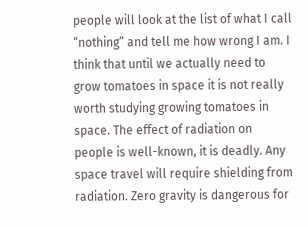people will look at the list of what I call “nothing” and tell me how wrong I am. I think that until we actually need to grow tomatoes in space it is not really worth studying growing tomatoes in space. The effect of radiation on people is well-known, it is deadly. Any space travel will require shielding from radiation. Zero gravity is dangerous for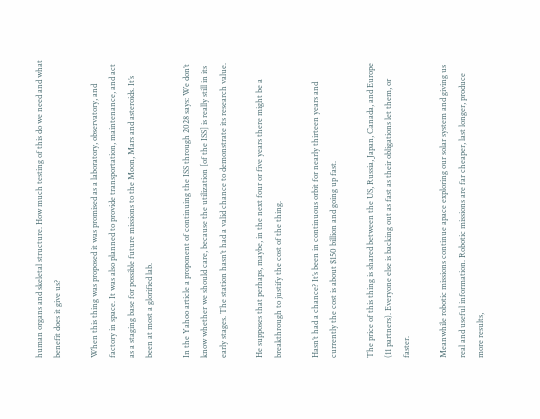human organs and skeletal structure. How much testing of this do we need and what benefit does it give us?

When this thing was proposed it was promised as a laboratory, observatory, and factory in space. It was also planned to provide transportation, maintenance, and act as a staging base for possible future missions to the Moon, Mars and asteroids. It’s been at most a glorified lab.

In the Yahoo article a proponent of continuing the ISS through 2028 says: We don’t know whether we should care, because the utilization [of the ISS] is really still in its early stages. The station hasn’t had a valid chance to demonstrate its research value.

He supposes that perhaps, maybe, in the next four or five years there might be a breakthrough to justify the cost of the thing.

Hasn’t had a chance? It’s been in continuous orbit for nearly thirteen years and currently the cost is about $150 billion and going up fast.

The price of this thing is shared between the US, Russia, Japan, Canada, and Europe (11 partners). Everyone else is backing out as fast as their obligations let them, or faster.

Meanwhile robotic missions continue apace exploring our solar system and giving us real and useful information. Robotic missions are far cheaper, last longer, produce more results,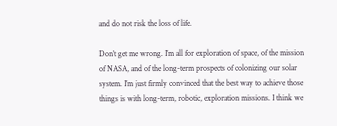and do not risk the loss of life.

Don’t get me wrong. I’m all for exploration of space, of the mission of NASA, and of the long-term prospects of colonizing our solar system. I’m just firmly convinced that the best way to achieve those things is with long-term, robotic, exploration missions. I think we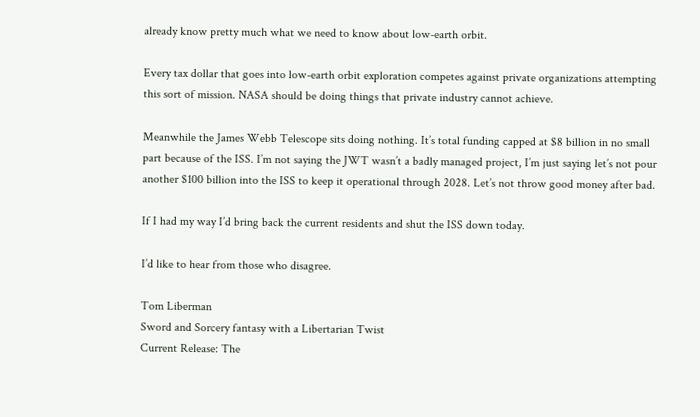already know pretty much what we need to know about low-earth orbit.

Every tax dollar that goes into low-earth orbit exploration competes against private organizations attempting this sort of mission. NASA should be doing things that private industry cannot achieve.

Meanwhile the James Webb Telescope sits doing nothing. It’s total funding capped at $8 billion in no small part because of the ISS. I’m not saying the JWT wasn’t a badly managed project, I’m just saying let’s not pour another $100 billion into the ISS to keep it operational through 2028. Let’s not throw good money after bad.

If I had my way I’d bring back the current residents and shut the ISS down today.

I’d like to hear from those who disagree.

Tom Liberman
Sword and Sorcery fantasy with a Libertarian Twist
Current Release: The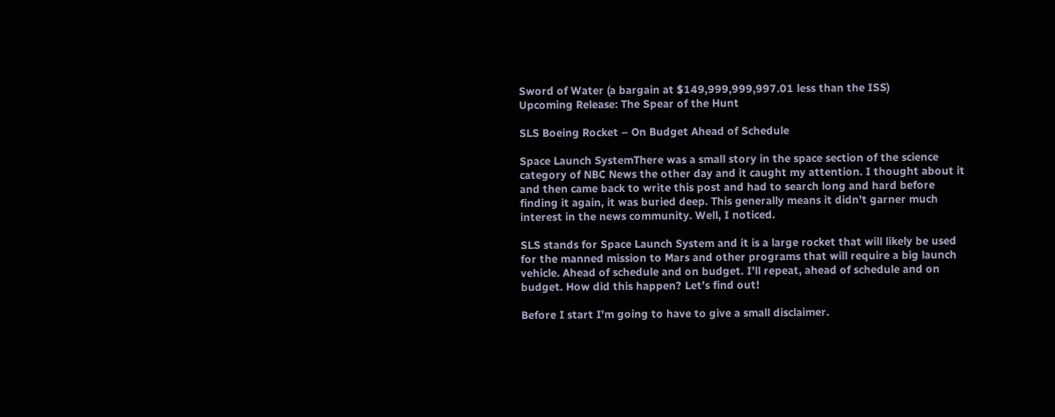Sword of Water (a bargain at $149,999,999,997.01 less than the ISS)
Upcoming Release: The Spear of the Hunt

SLS Boeing Rocket – On Budget Ahead of Schedule

Space Launch SystemThere was a small story in the space section of the science category of NBC News the other day and it caught my attention. I thought about it and then came back to write this post and had to search long and hard before finding it again, it was buried deep. This generally means it didn’t garner much interest in the news community. Well, I noticed.

SLS stands for Space Launch System and it is a large rocket that will likely be used for the manned mission to Mars and other programs that will require a big launch vehicle. Ahead of schedule and on budget. I’ll repeat, ahead of schedule and on budget. How did this happen? Let’s find out!

Before I start I’m going to have to give a small disclaimer.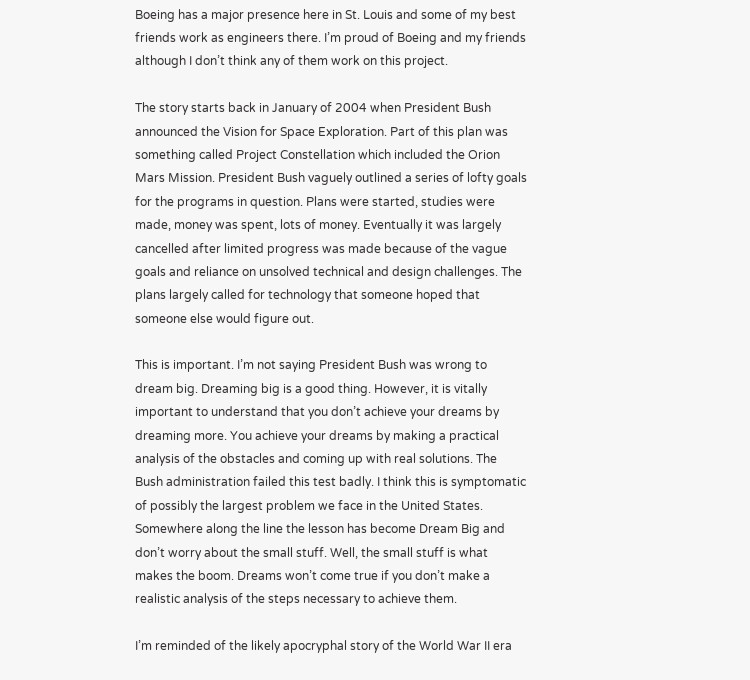Boeing has a major presence here in St. Louis and some of my best friends work as engineers there. I’m proud of Boeing and my friends although I don’t think any of them work on this project.

The story starts back in January of 2004 when President Bush announced the Vision for Space Exploration. Part of this plan was something called Project Constellation which included the Orion Mars Mission. President Bush vaguely outlined a series of lofty goals for the programs in question. Plans were started, studies were made, money was spent, lots of money. Eventually it was largely cancelled after limited progress was made because of the vague goals and reliance on unsolved technical and design challenges. The plans largely called for technology that someone hoped that someone else would figure out.

This is important. I’m not saying President Bush was wrong to dream big. Dreaming big is a good thing. However, it is vitally important to understand that you don’t achieve your dreams by dreaming more. You achieve your dreams by making a practical analysis of the obstacles and coming up with real solutions. The Bush administration failed this test badly. I think this is symptomatic of possibly the largest problem we face in the United States. Somewhere along the line the lesson has become Dream Big and don’t worry about the small stuff. Well, the small stuff is what makes the boom. Dreams won’t come true if you don’t make a realistic analysis of the steps necessary to achieve them.

I’m reminded of the likely apocryphal story of the World War II era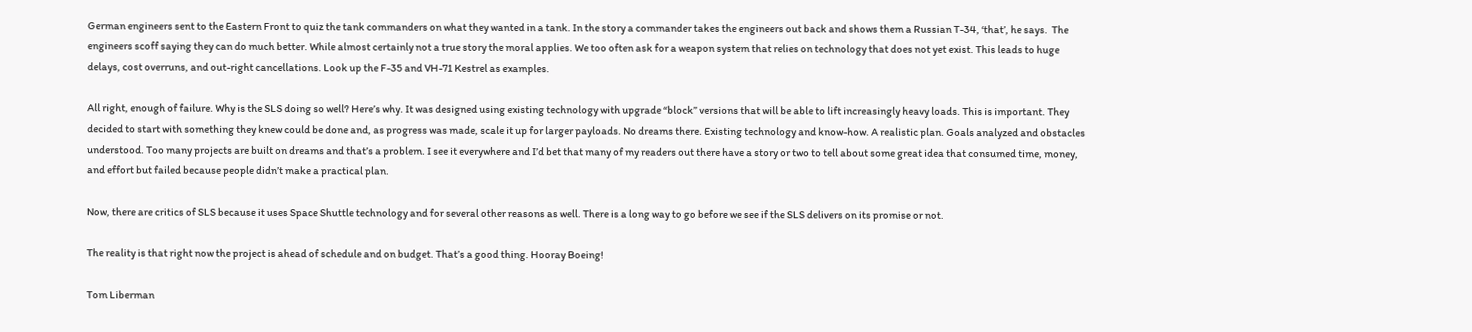German engineers sent to the Eastern Front to quiz the tank commanders on what they wanted in a tank. In the story a commander takes the engineers out back and shows them a Russian T-34, ‘that’, he says.  The engineers scoff saying they can do much better. While almost certainly not a true story the moral applies. We too often ask for a weapon system that relies on technology that does not yet exist. This leads to huge delays, cost overruns, and out-right cancellations. Look up the F-35 and VH-71 Kestrel as examples.

All right, enough of failure. Why is the SLS doing so well? Here’s why. It was designed using existing technology with upgrade “block” versions that will be able to lift increasingly heavy loads. This is important. They decided to start with something they knew could be done and, as progress was made, scale it up for larger payloads. No dreams there. Existing technology and know-how. A realistic plan. Goals analyzed and obstacles understood. Too many projects are built on dreams and that’s a problem. I see it everywhere and I’d bet that many of my readers out there have a story or two to tell about some great idea that consumed time, money, and effort but failed because people didn’t make a practical plan.

Now, there are critics of SLS because it uses Space Shuttle technology and for several other reasons as well. There is a long way to go before we see if the SLS delivers on its promise or not.

The reality is that right now the project is ahead of schedule and on budget. That’s a good thing. Hooray Boeing!

Tom Liberman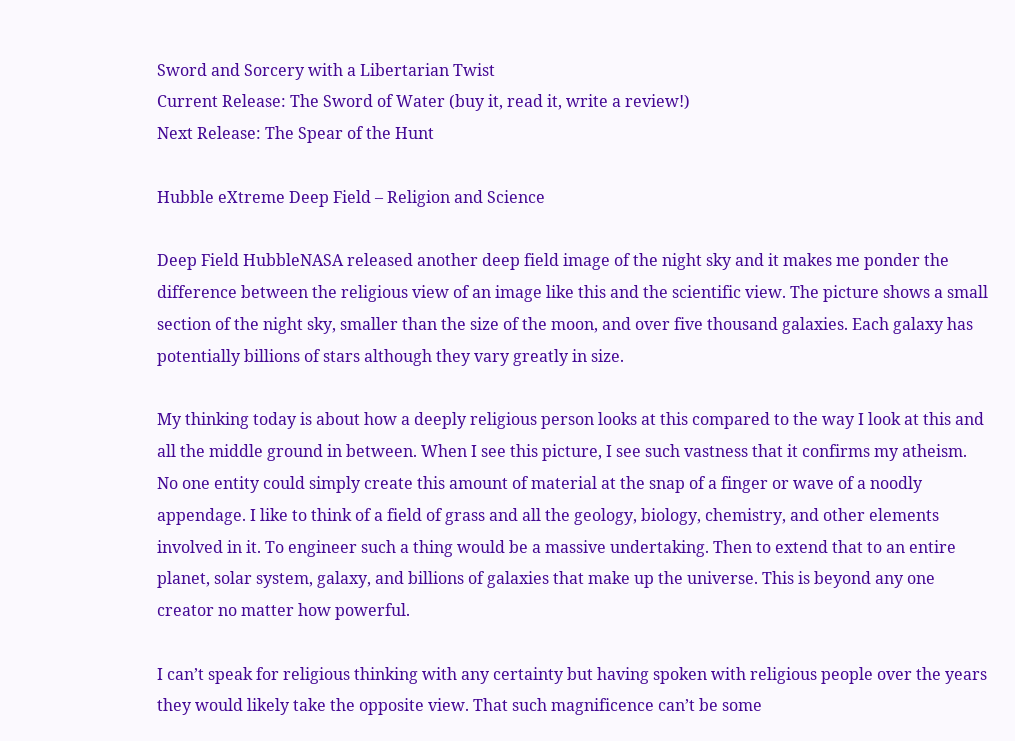Sword and Sorcery with a Libertarian Twist
Current Release: The Sword of Water (buy it, read it, write a review!)
Next Release: The Spear of the Hunt

Hubble eXtreme Deep Field – Religion and Science

Deep Field HubbleNASA released another deep field image of the night sky and it makes me ponder the difference between the religious view of an image like this and the scientific view. The picture shows a small section of the night sky, smaller than the size of the moon, and over five thousand galaxies. Each galaxy has potentially billions of stars although they vary greatly in size.

My thinking today is about how a deeply religious person looks at this compared to the way I look at this and all the middle ground in between. When I see this picture, I see such vastness that it confirms my atheism. No one entity could simply create this amount of material at the snap of a finger or wave of a noodly appendage. I like to think of a field of grass and all the geology, biology, chemistry, and other elements involved in it. To engineer such a thing would be a massive undertaking. Then to extend that to an entire planet, solar system, galaxy, and billions of galaxies that make up the universe. This is beyond any one creator no matter how powerful.

I can’t speak for religious thinking with any certainty but having spoken with religious people over the years they would likely take the opposite view. That such magnificence can’t be some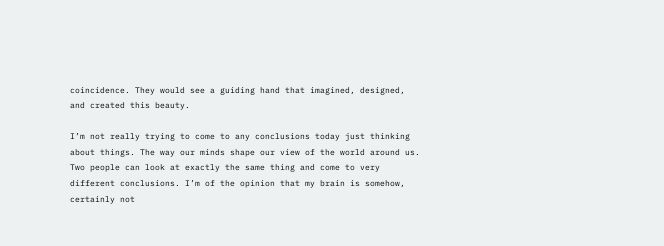coincidence. They would see a guiding hand that imagined, designed, and created this beauty.

I’m not really trying to come to any conclusions today just thinking about things. The way our minds shape our view of the world around us. Two people can look at exactly the same thing and come to very different conclusions. I’m of the opinion that my brain is somehow, certainly not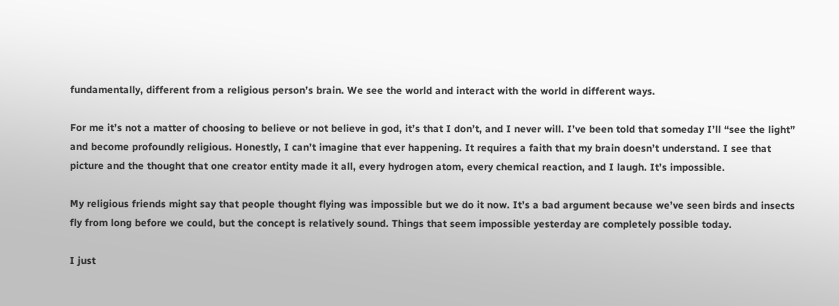fundamentally, different from a religious person’s brain. We see the world and interact with the world in different ways.

For me it’s not a matter of choosing to believe or not believe in god, it’s that I don’t, and I never will. I’ve been told that someday I’ll “see the light” and become profoundly religious. Honestly, I can’t imagine that ever happening. It requires a faith that my brain doesn’t understand. I see that picture and the thought that one creator entity made it all, every hydrogen atom, every chemical reaction, and I laugh. It’s impossible.

My religious friends might say that people thought flying was impossible but we do it now. It’s a bad argument because we’ve seen birds and insects fly from long before we could, but the concept is relatively sound. Things that seem impossible yesterday are completely possible today.

I just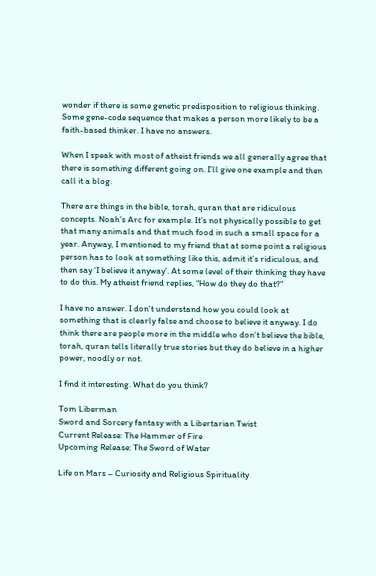wonder if there is some genetic predisposition to religious thinking. Some gene-code sequence that makes a person more likely to be a faith-based thinker. I have no answers.

When I speak with most of atheist friends we all generally agree that there is something different going on. I’ll give one example and then call it a blog.

There are things in the bible, torah, quran that are ridiculous concepts. Noah’s Arc for example. It’s not physically possible to get that many animals and that much food in such a small space for a year. Anyway, I mentioned to my friend that at some point a religious person has to look at something like this, admit it’s ridiculous, and then say ‘I believe it anyway’. At some level of their thinking they have to do this. My atheist friend replies, “How do they do that?”

I have no answer. I don’t understand how you could look at something that is clearly false and choose to believe it anyway. I do think there are people more in the middle who don’t believe the bible, torah, quran tells literally true stories but they do believe in a higher power, noodly or not.

I find it interesting. What do you think?

Tom Liberman
Sword and Sorcery fantasy with a Libertarian Twist
Current Release: The Hammer of Fire
Upcoming Release: The Sword of Water

Life on Mars – Curiosity and Religious Spirituality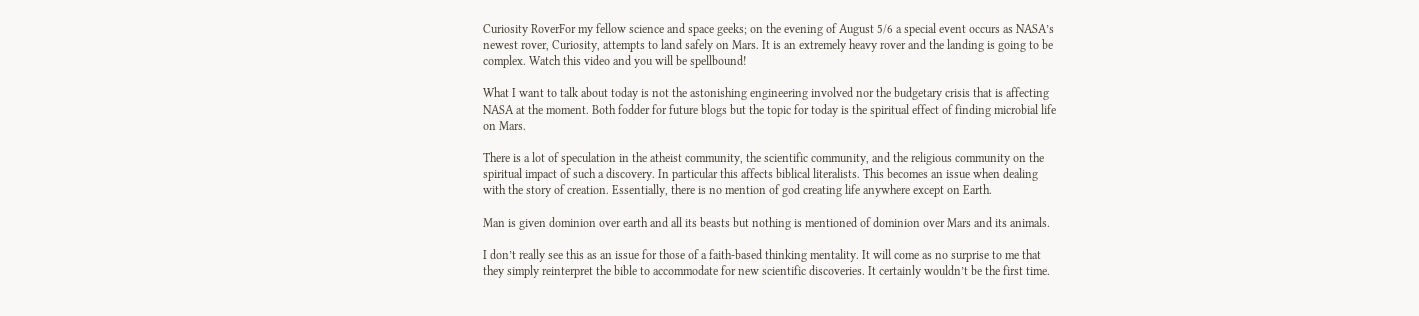Curiosity RoverFor my fellow science and space geeks; on the evening of August 5/6 a special event occurs as NASA’s newest rover, Curiosity, attempts to land safely on Mars. It is an extremely heavy rover and the landing is going to be complex. Watch this video and you will be spellbound!

What I want to talk about today is not the astonishing engineering involved nor the budgetary crisis that is affecting NASA at the moment. Both fodder for future blogs but the topic for today is the spiritual effect of finding microbial life on Mars.

There is a lot of speculation in the atheist community, the scientific community, and the religious community on the spiritual impact of such a discovery. In particular this affects biblical literalists. This becomes an issue when dealing with the story of creation. Essentially, there is no mention of god creating life anywhere except on Earth.

Man is given dominion over earth and all its beasts but nothing is mentioned of dominion over Mars and its animals.

I don’t really see this as an issue for those of a faith-based thinking mentality. It will come as no surprise to me that they simply reinterpret the bible to accommodate for new scientific discoveries. It certainly wouldn’t be the first time.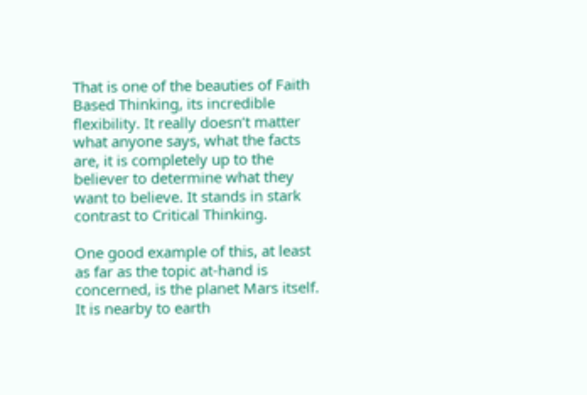That is one of the beauties of Faith Based Thinking, its incredible flexibility. It really doesn’t matter what anyone says, what the facts are, it is completely up to the believer to determine what they want to believe. It stands in stark contrast to Critical Thinking.

One good example of this, at least as far as the topic at-hand is concerned, is the planet Mars itself. It is nearby to earth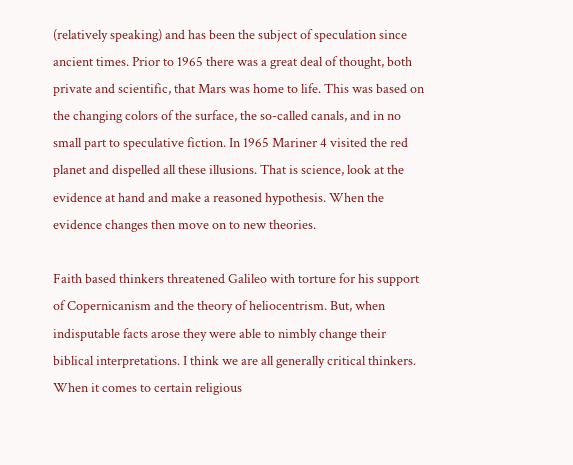(relatively speaking) and has been the subject of speculation since ancient times. Prior to 1965 there was a great deal of thought, both private and scientific, that Mars was home to life. This was based on the changing colors of the surface, the so-called canals, and in no small part to speculative fiction. In 1965 Mariner 4 visited the red planet and dispelled all these illusions. That is science, look at the evidence at hand and make a reasoned hypothesis. When the evidence changes then move on to new theories.

Faith based thinkers threatened Galileo with torture for his support of Copernicanism and the theory of heliocentrism. But, when indisputable facts arose they were able to nimbly change their biblical interpretations. I think we are all generally critical thinkers. When it comes to certain religious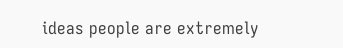ideas people are extremely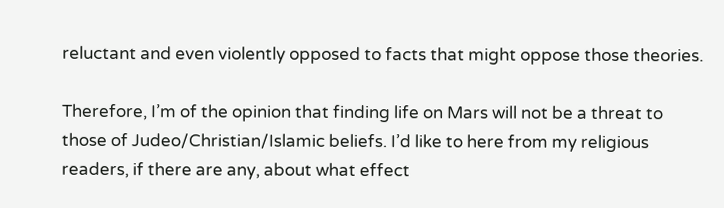reluctant and even violently opposed to facts that might oppose those theories.

Therefore, I’m of the opinion that finding life on Mars will not be a threat to those of Judeo/Christian/Islamic beliefs. I’d like to here from my religious readers, if there are any, about what effect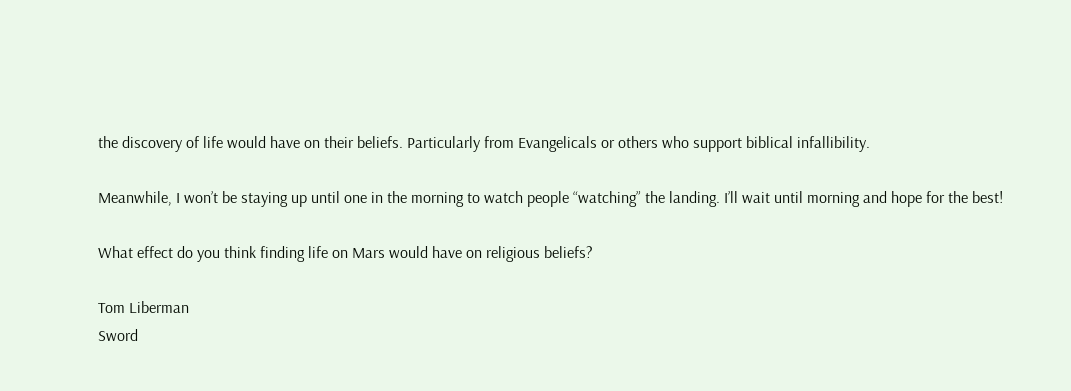the discovery of life would have on their beliefs. Particularly from Evangelicals or others who support biblical infallibility.

Meanwhile, I won’t be staying up until one in the morning to watch people “watching” the landing. I’ll wait until morning and hope for the best!

What effect do you think finding life on Mars would have on religious beliefs?

Tom Liberman
Sword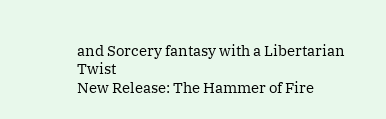and Sorcery fantasy with a Libertarian Twist
New Release: The Hammer of Fire